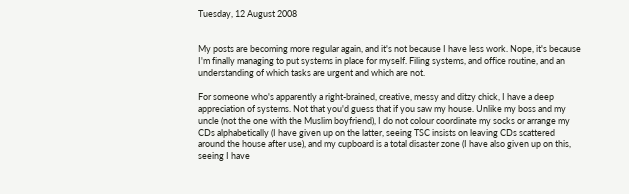Tuesday, 12 August 2008


My posts are becoming more regular again, and it's not because I have less work. Nope, it's because I'm finally managing to put systems in place for myself. Filing systems, and office routine, and an understanding of which tasks are urgent and which are not.

For someone who's apparently a right-brained, creative, messy and ditzy chick, I have a deep appreciation of systems. Not that you'd guess that if you saw my house. Unlike my boss and my uncle (not the one with the Muslim boyfriend), I do not colour coordinate my socks or arrange my CDs alphabetically (I have given up on the latter, seeing TSC insists on leaving CDs scattered around the house after use), and my cupboard is a total disaster zone (I have also given up on this, seeing I have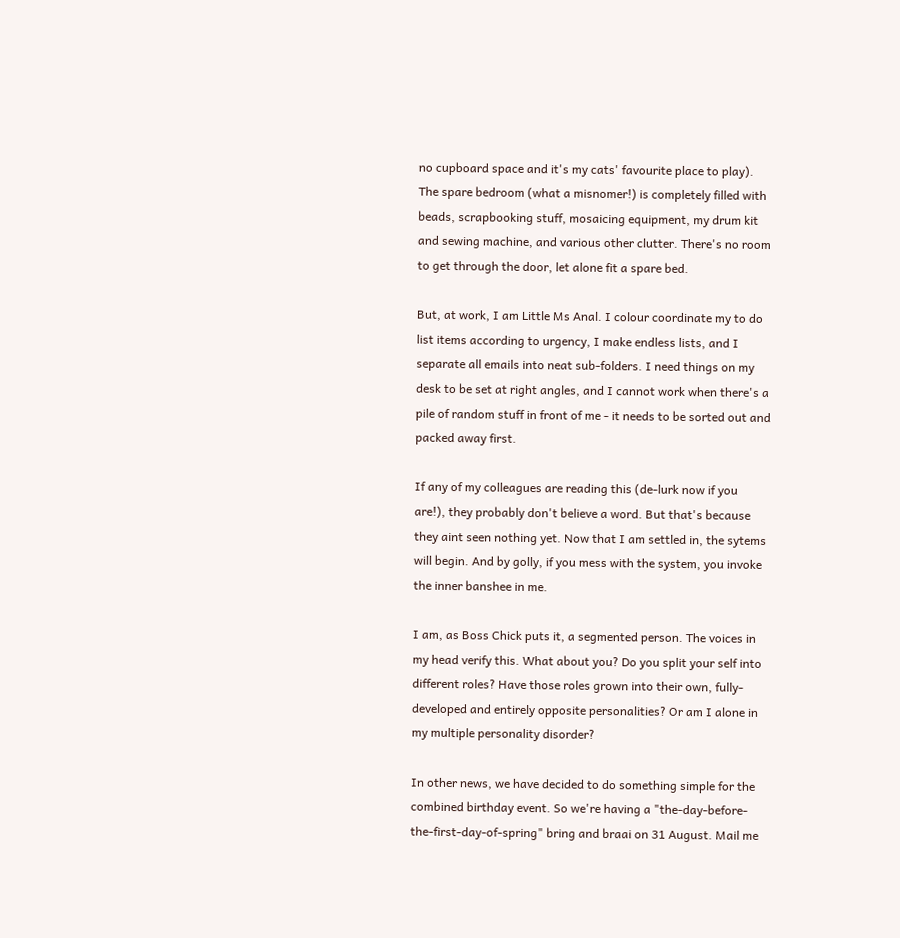no cupboard space and it's my cats' favourite place to play). The spare bedroom (what a misnomer!) is completely filled with beads, scrapbooking stuff, mosaicing equipment, my drum kit and sewing machine, and various other clutter. There's no room to get through the door, let alone fit a spare bed.

But, at work, I am Little Ms Anal. I colour coordinate my to do list items according to urgency, I make endless lists, and I separate all emails into neat sub-folders. I need things on my desk to be set at right angles, and I cannot work when there's a pile of random stuff in front of me - it needs to be sorted out and packed away first.

If any of my colleagues are reading this (de-lurk now if you are!), they probably don't believe a word. But that's because they aint seen nothing yet. Now that I am settled in, the sytems will begin. And by golly, if you mess with the system, you invoke the inner banshee in me.

I am, as Boss Chick puts it, a segmented person. The voices in my head verify this. What about you? Do you split your self into different roles? Have those roles grown into their own, fully-developed and entirely opposite personalities? Or am I alone in my multiple personality disorder?

In other news, we have decided to do something simple for the combined birthday event. So we're having a "the-day-before-the-first-day-of-spring" bring and braai on 31 August. Mail me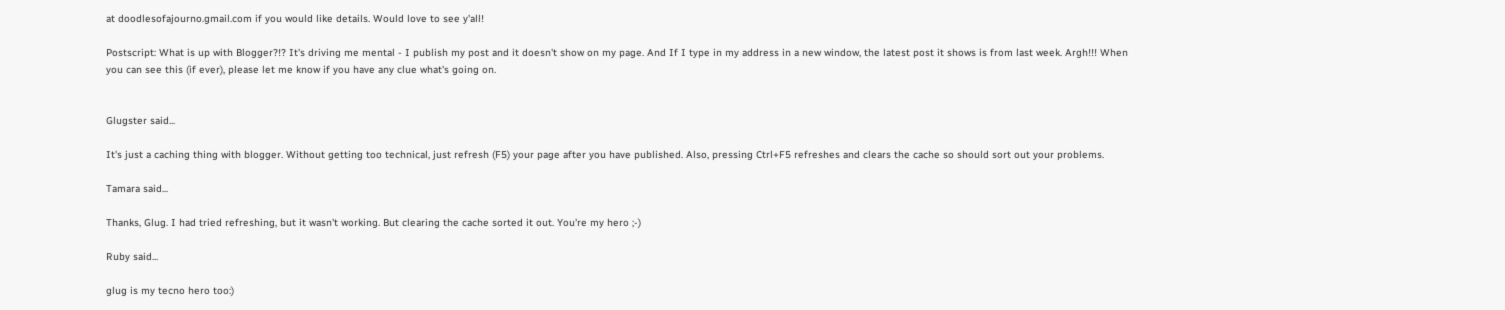at doodlesofajourno.gmail.com if you would like details. Would love to see y'all!

Postscript: What is up with Blogger?!? It's driving me mental - I publish my post and it doesn't show on my page. And If I type in my address in a new window, the latest post it shows is from last week. Argh!!! When you can see this (if ever), please let me know if you have any clue what's going on.


Glugster said...

It's just a caching thing with blogger. Without getting too technical, just refresh (F5) your page after you have published. Also, pressing Ctrl+F5 refreshes and clears the cache so should sort out your problems.

Tamara said...

Thanks, Glug. I had tried refreshing, but it wasn't working. But clearing the cache sorted it out. You're my hero ;-)

Ruby said...

glug is my tecno hero too:)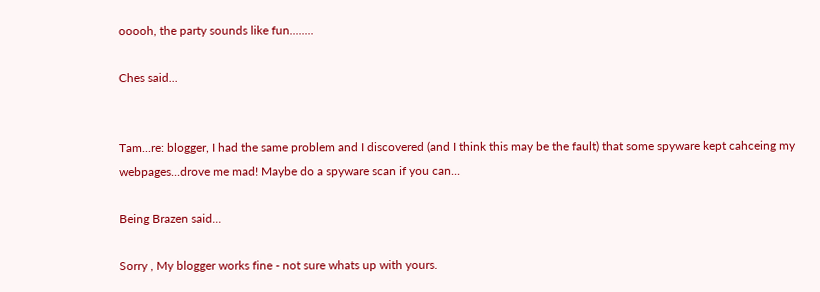ooooh, the party sounds like fun........

Ches said...


Tam...re: blogger, I had the same problem and I discovered (and I think this may be the fault) that some spyware kept cahceing my webpages...drove me mad! Maybe do a spyware scan if you can...

Being Brazen said...

Sorry , My blogger works fine - not sure whats up with yours.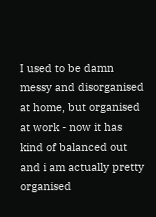I used to be damn messy and disorganised at home, but organised at work - now it has kind of balanced out and i am actually pretty organised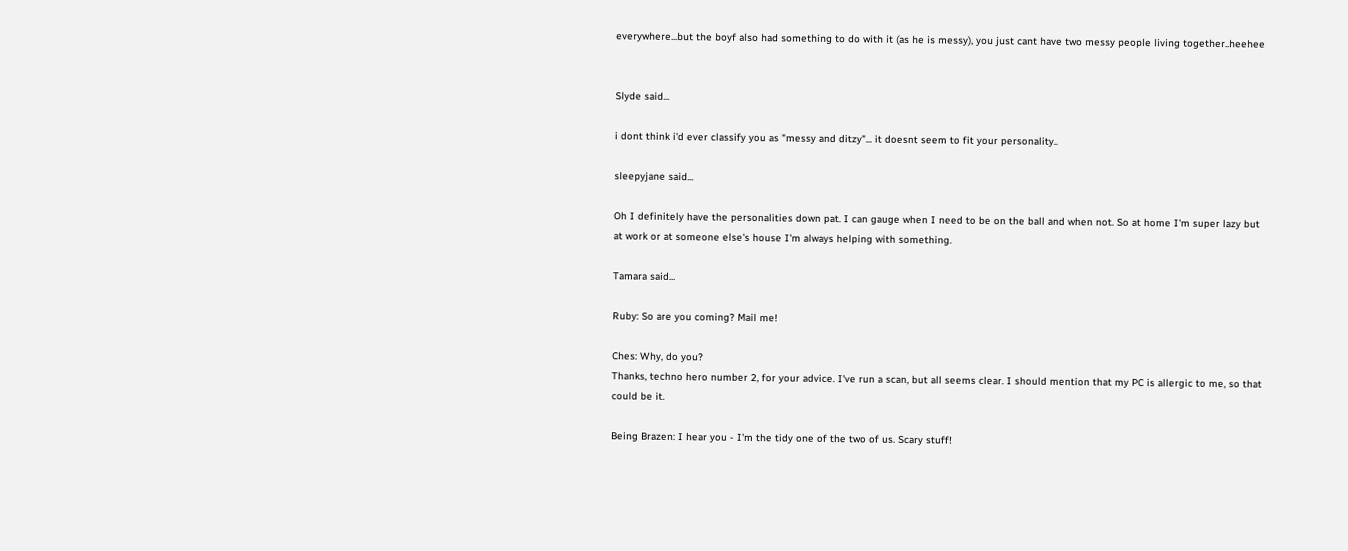everywhere...but the boyf also had something to do with it (as he is messy), you just cant have two messy people living together..heehee


Slyde said...

i dont think i'd ever classify you as "messy and ditzy"... it doesnt seem to fit your personality..

sleepyjane said...

Oh I definitely have the personalities down pat. I can gauge when I need to be on the ball and when not. So at home I'm super lazy but at work or at someone else's house I'm always helping with something.

Tamara said...

Ruby: So are you coming? Mail me!

Ches: Why, do you?
Thanks, techno hero number 2, for your advice. I've run a scan, but all seems clear. I should mention that my PC is allergic to me, so that could be it.

Being Brazen: I hear you - I'm the tidy one of the two of us. Scary stuff!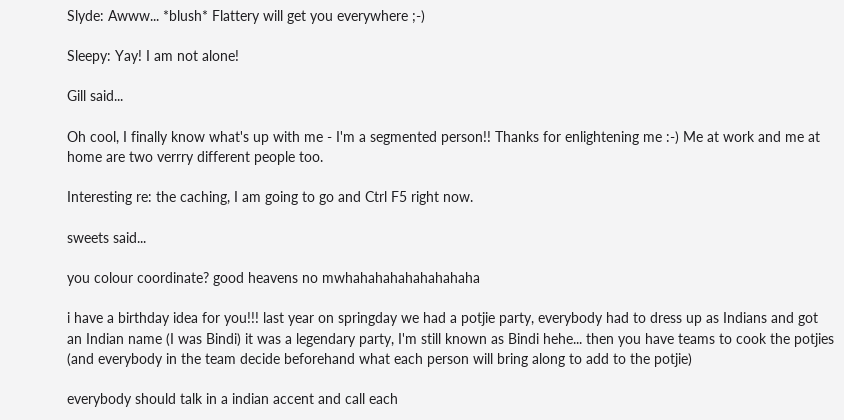Slyde: Awww... *blush* Flattery will get you everywhere ;-)

Sleepy: Yay! I am not alone!

Gill said...

Oh cool, I finally know what's up with me - I'm a segmented person!! Thanks for enlightening me :-) Me at work and me at home are two verrry different people too.

Interesting re: the caching, I am going to go and Ctrl F5 right now.

sweets said...

you colour coordinate? good heavens no mwhahahahahahahahaha

i have a birthday idea for you!!! last year on springday we had a potjie party, everybody had to dress up as Indians and got an Indian name (I was Bindi) it was a legendary party, I'm still known as Bindi hehe... then you have teams to cook the potjies (and everybody in the team decide beforehand what each person will bring along to add to the potjie)

everybody should talk in a indian accent and call each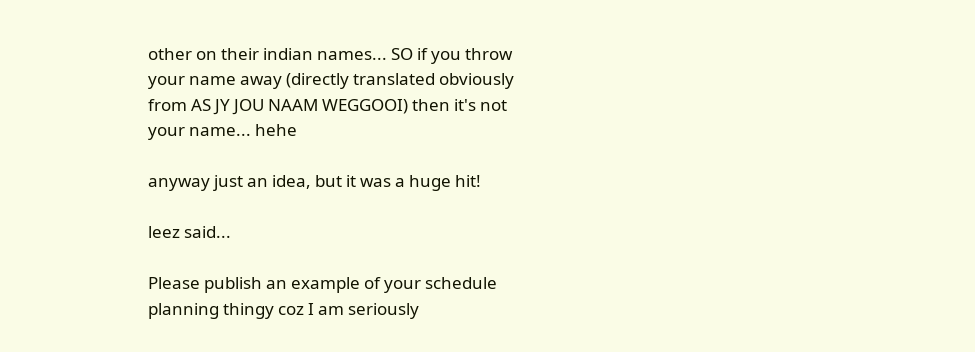other on their indian names... SO if you throw your name away (directly translated obviously from AS JY JOU NAAM WEGGOOI) then it's not your name... hehe

anyway just an idea, but it was a huge hit!

leez said...

Please publish an example of your schedule planning thingy coz I am seriously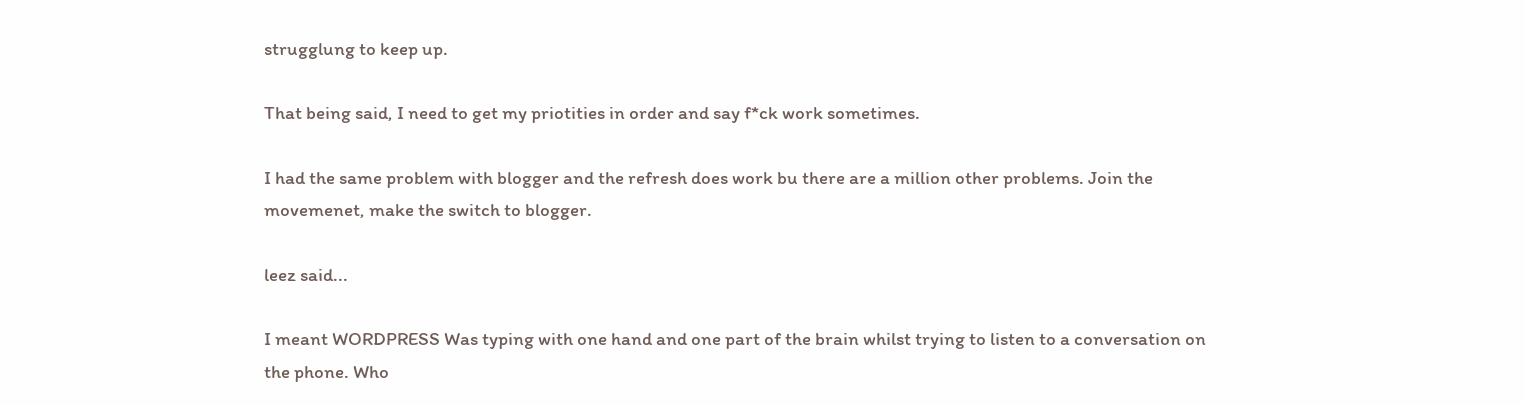strugglung to keep up.

That being said, I need to get my priotities in order and say f*ck work sometimes.

I had the same problem with blogger and the refresh does work bu there are a million other problems. Join the movemenet, make the switch to blogger.

leez said...

I meant WORDPRESS Was typing with one hand and one part of the brain whilst trying to listen to a conversation on the phone. Who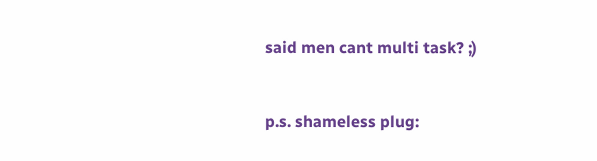said men cant multi task? ;)


p.s. shameless plug: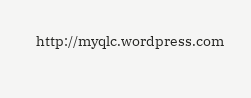http://myqlc.wordpress.com